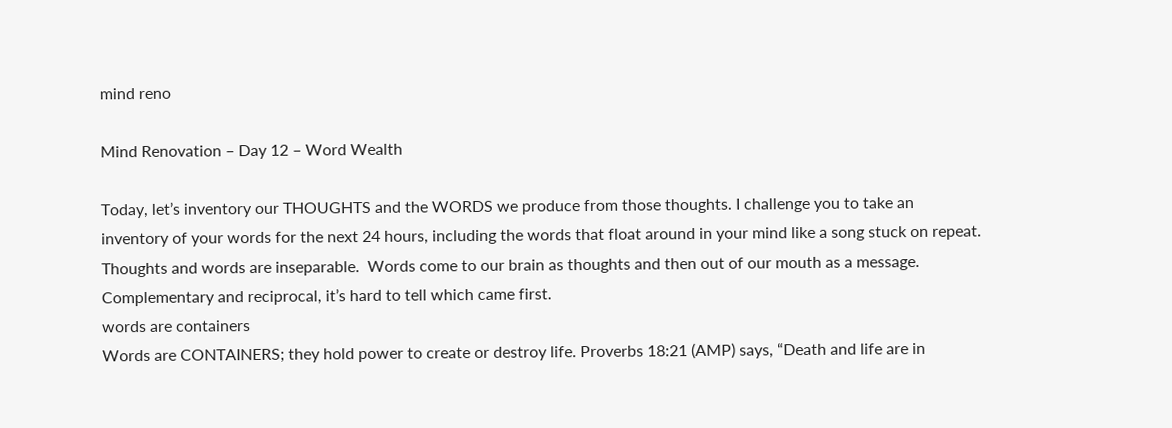mind reno

Mind Renovation – Day 12 – Word Wealth

Today, let’s inventory our THOUGHTS and the WORDS we produce from those thoughts. I challenge you to take an inventory of your words for the next 24 hours, including the words that float around in your mind like a song stuck on repeat.
Thoughts and words are inseparable.  Words come to our brain as thoughts and then out of our mouth as a message. Complementary and reciprocal, it’s hard to tell which came first.
words are containers
Words are CONTAINERS; they hold power to create or destroy life. Proverbs 18:21 (AMP) says, “Death and life are in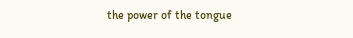the power of the tongue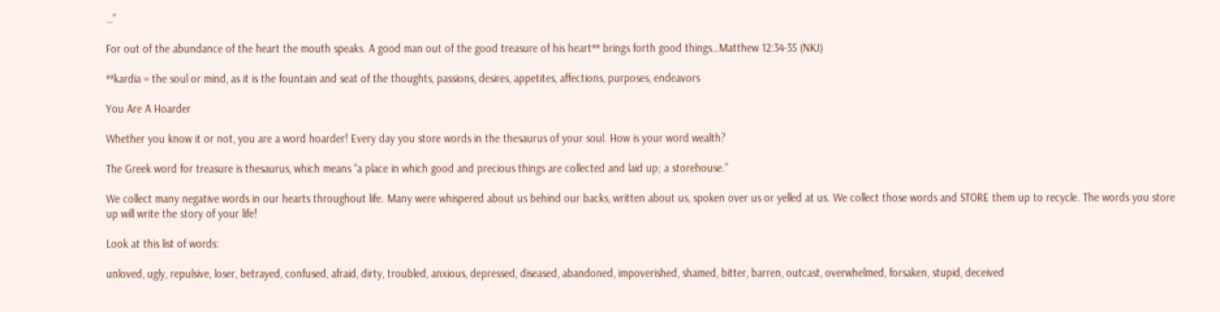…”

For out of the abundance of the heart the mouth speaks. A good man out of the good treasure of his heart** brings forth good things…Matthew 12:34-35 (NKJ)

**kardia = the soul or mind, as it is the fountain and seat of the thoughts, passions, desires, appetites, affections, purposes, endeavors

You Are A Hoarder

Whether you know it or not, you are a word hoarder! Every day you store words in the thesaurus of your soul. How is your word wealth?

The Greek word for treasure is thesaurus, which means “a place in which good and precious things are collected and laid up; a storehouse.”

We collect many negative words in our hearts throughout life. Many were whispered about us behind our backs, written about us, spoken over us or yelled at us. We collect those words and STORE them up to recycle. The words you store up will write the story of your life!

Look at this list of words:

unloved, ugly, repulsive, loser, betrayed, confused, afraid, dirty, troubled, anxious, depressed, diseased, abandoned, impoverished, shamed, bitter, barren, outcast, overwhelmed, forsaken, stupid, deceived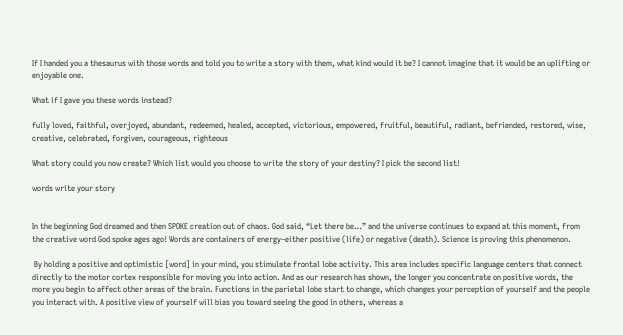If I handed you a thesaurus with those words and told you to write a story with them, what kind would it be? I cannot imagine that it would be an uplifting or enjoyable one.

What if I gave you these words instead?

fully loved, faithful, overjoyed, abundant, redeemed, healed, accepted, victorious, empowered, fruitful, beautiful, radiant, befriended, restored, wise, creative, celebrated, forgiven, courageous, righteous

What story could you now create? Which list would you choose to write the story of your destiny? I pick the second list!

words write your story


In the beginning God dreamed and then SPOKE creation out of chaos. God said, “Let there be…” and the universe continues to expand at this moment, from the creative word God spoke ages ago! Words are containers of energy–either positive (life) or negative (death). Science is proving this phenomenon.

 By holding a positive and optimistic [word] in your mind, you stimulate frontal lobe activity. This area includes specific language centers that connect directly to the motor cortex responsible for moving you into action. And as our research has shown, the longer you concentrate on positive words, the more you begin to affect other areas of the brain. Functions in the parietal lobe start to change, which changes your perception of yourself and the people you interact with. A positive view of yourself will bias you toward seeing the good in others, whereas a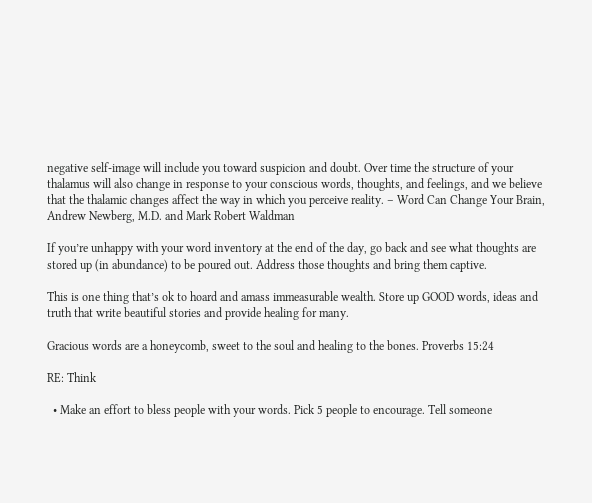negative self-image will include you toward suspicion and doubt. Over time the structure of your thalamus will also change in response to your conscious words, thoughts, and feelings, and we believe that the thalamic changes affect the way in which you perceive reality. – Word Can Change Your Brain, Andrew Newberg, M.D. and Mark Robert Waldman

If you’re unhappy with your word inventory at the end of the day, go back and see what thoughts are stored up (in abundance) to be poured out. Address those thoughts and bring them captive.

This is one thing that’s ok to hoard and amass immeasurable wealth. Store up GOOD words, ideas and truth that write beautiful stories and provide healing for many.

Gracious words are a honeycomb, sweet to the soul and healing to the bones. Proverbs 15:24

RE: Think

  • Make an effort to bless people with your words. Pick 5 people to encourage. Tell someone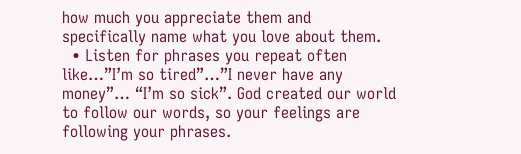how much you appreciate them and specifically name what you love about them.
  • Listen for phrases you repeat often like…”I’m so tired”…”I never have any money”… “I’m so sick”. God created our world to follow our words, so your feelings are following your phrases.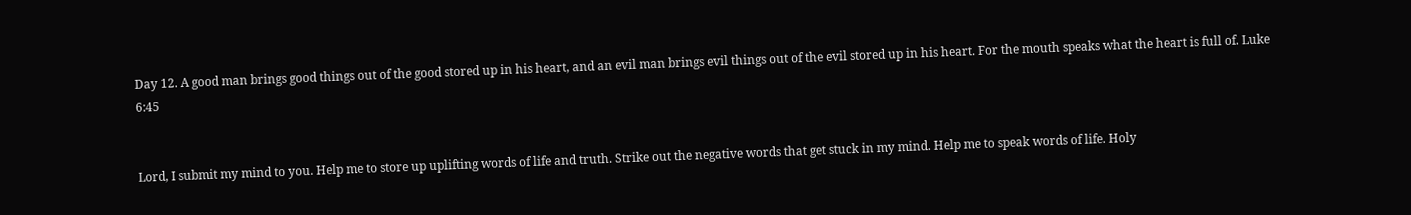Day 12. A good man brings good things out of the good stored up in his heart, and an evil man brings evil things out of the evil stored up in his heart. For the mouth speaks what the heart is full of. Luke 6:45


Lord, I submit my mind to you. Help me to store up uplifting words of life and truth. Strike out the negative words that get stuck in my mind. Help me to speak words of life. Holy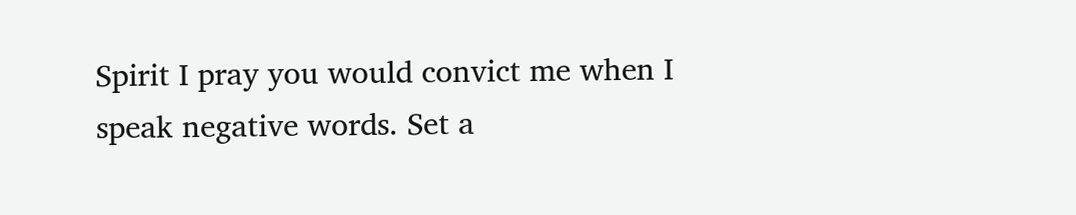Spirit I pray you would convict me when I speak negative words. Set a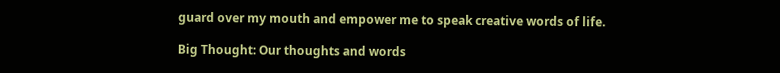guard over my mouth and empower me to speak creative words of life.

Big Thought: Our thoughts and words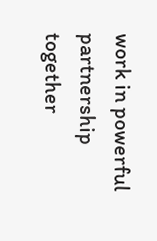work in powerful partnership together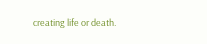creating life or death.